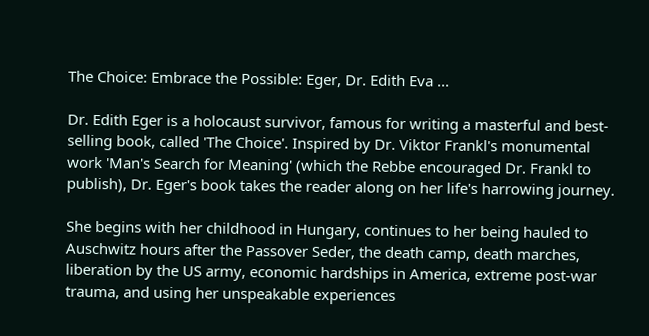The Choice: Embrace the Possible: Eger, Dr. Edith Eva ...

Dr. Edith Eger is a holocaust survivor, famous for writing a masterful and best-selling book, called 'The Choice'. Inspired by Dr. Viktor Frankl's monumental work 'Man's Search for Meaning' (which the Rebbe encouraged Dr. Frankl to publish), Dr. Eger's book takes the reader along on her life's harrowing journey.

She begins with her childhood in Hungary, continues to her being hauled to Auschwitz hours after the Passover Seder, the death camp, death marches, liberation by the US army, economic hardships in America, extreme post-war trauma, and using her unspeakable experiences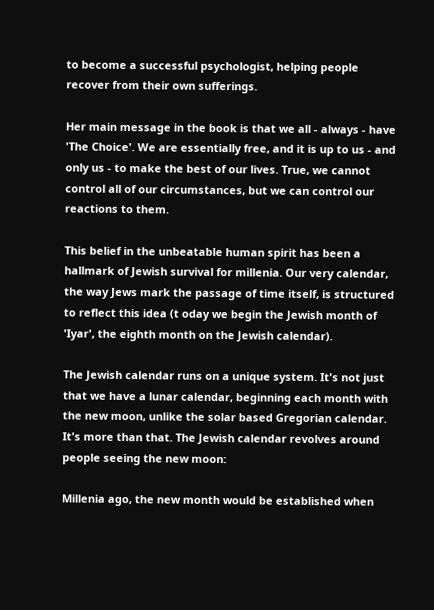to become a successful psychologist, helping people recover from their own sufferings.

Her main message in the book is that we all - always - have 'The Choice'. We are essentially free, and it is up to us - and only us - to make the best of our lives. True, we cannot control all of our circumstances, but we can control our reactions to them.

This belief in the unbeatable human spirit has been a hallmark of Jewish survival for millenia. Our very calendar, the way Jews mark the passage of time itself, is structured to reflect this idea (t oday we begin the Jewish month of 'Iyar', the eighth month on the Jewish calendar).

The Jewish calendar runs on a unique system. It's not just that we have a lunar calendar, beginning each month with the new moon, unlike the solar based Gregorian calendar. It's more than that. The Jewish calendar revolves around people seeing the new moon:

Millenia ago, the new month would be established when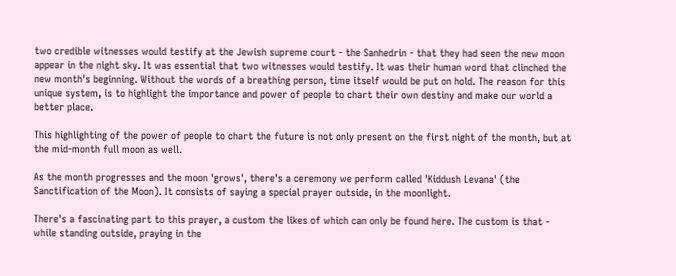two credible witnesses would testify at the Jewish supreme court - the Sanhedrin - that they had seen the new moon appear in the night sky. It was essential that two witnesses would testify. It was their human word that clinched the new month's beginning. Without the words of a breathing person, time itself would be put on hold. The reason for this unique system, is to highlight the importance and power of people to chart their own destiny and make our world a better place.

This highlighting of the power of people to chart the future is not only present on the first night of the month, but at the mid-month full moon as well.

As the month progresses and the moon 'grows', there's a ceremony we perform called 'Kiddush Levana' (the Sanctification of the Moon). It consists of saying a special prayer outside, in the moonlight.

There's a fascinating part to this prayer, a custom the likes of which can only be found here. The custom is that - while standing outside, praying in the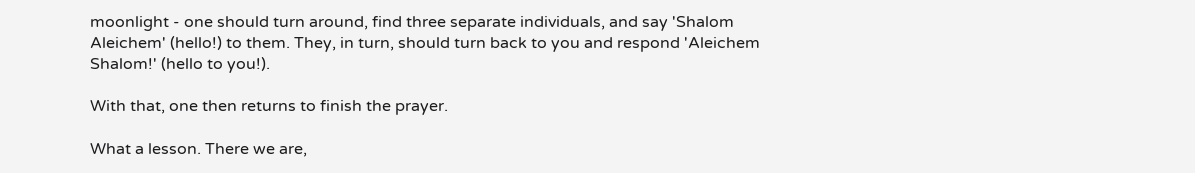moonlight - one should turn around, find three separate individuals, and say 'Shalom Aleichem' (hello!) to them. They, in turn, should turn back to you and respond 'Aleichem Shalom!' (hello to you!).

With that, one then returns to finish the prayer.

What a lesson. There we are,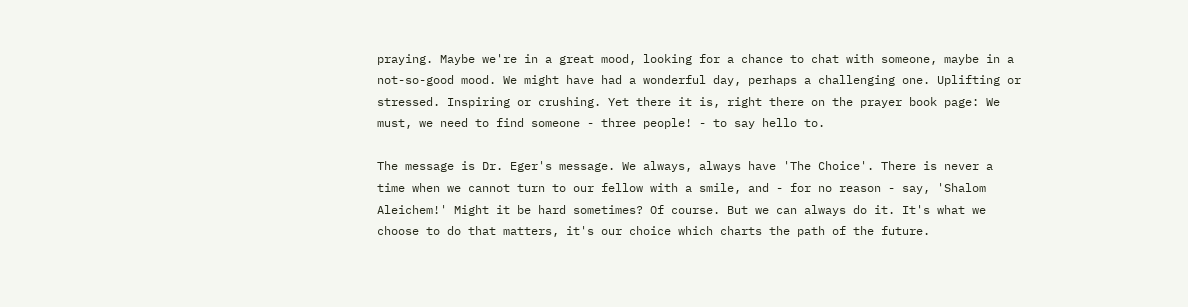praying. Maybe we're in a great mood, looking for a chance to chat with someone, maybe in a not-so-good mood. We might have had a wonderful day, perhaps a challenging one. Uplifting or stressed. Inspiring or crushing. Yet there it is, right there on the prayer book page: We must, we need to find someone - three people! - to say hello to.

The message is Dr. Eger's message. We always, always have 'The Choice'. There is never a time when we cannot turn to our fellow with a smile, and - for no reason - say, 'Shalom Aleichem!' Might it be hard sometimes? Of course. But we can always do it. It's what we choose to do that matters, it's our choice which charts the path of the future.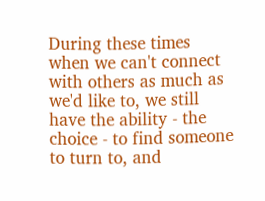During these times when we can't connect with others as much as we'd like to, we still have the ability - the choice - to find someone to turn to, and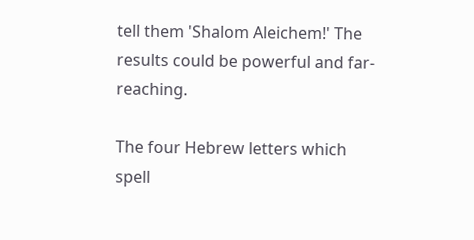tell them 'Shalom Aleichem!' The results could be powerful and far-reaching.

The four Hebrew letters which spell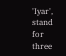'Iyar', stand for three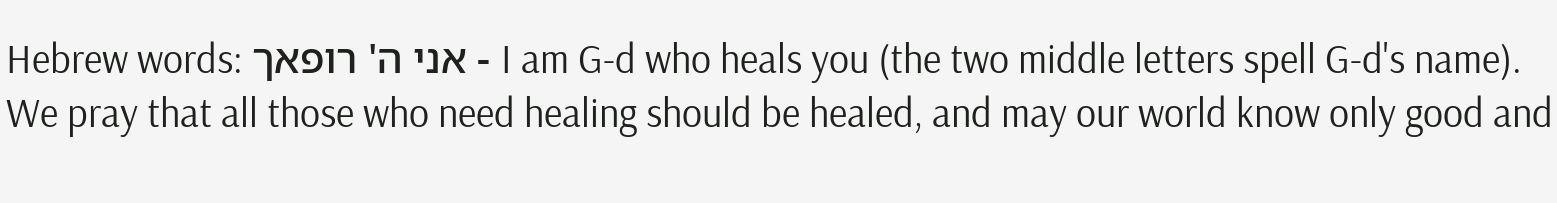Hebrew words: אני ה' רופאך - I am G‑d who heals you (the two middle letters spell G‑d's name). We pray that all those who need healing should be healed, and may our world know only good and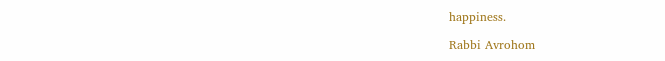happiness.

Rabbi Avrohom